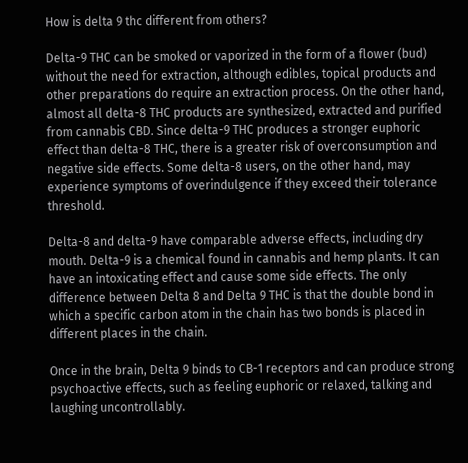How is delta 9 thc different from others?

Delta-9 THC can be smoked or vaporized in the form of a flower (bud) without the need for extraction, although edibles, topical products and other preparations do require an extraction process. On the other hand, almost all delta-8 THC products are synthesized, extracted and purified from cannabis CBD. Since delta-9 THC produces a stronger euphoric effect than delta-8 THC, there is a greater risk of overconsumption and negative side effects. Some delta-8 users, on the other hand, may experience symptoms of overindulgence if they exceed their tolerance threshold.

Delta-8 and delta-9 have comparable adverse effects, including dry mouth. Delta-9 is a chemical found in cannabis and hemp plants. It can have an intoxicating effect and cause some side effects. The only difference between Delta 8 and Delta 9 THC is that the double bond in which a specific carbon atom in the chain has two bonds is placed in different places in the chain.

Once in the brain, Delta 9 binds to CB-1 receptors and can produce strong psychoactive effects, such as feeling euphoric or relaxed, talking and laughing uncontrollably.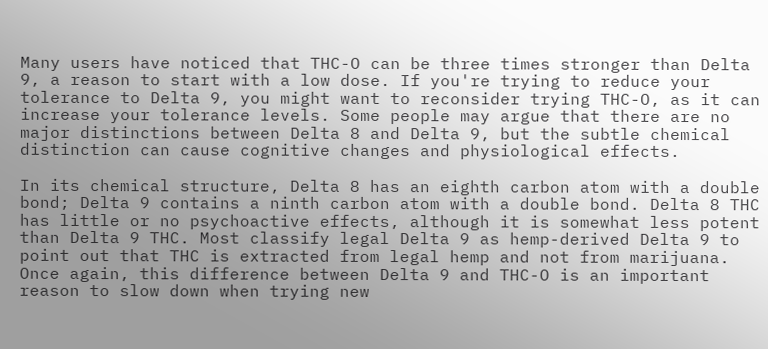Many users have noticed that THC-O can be three times stronger than Delta 9, a reason to start with a low dose. If you're trying to reduce your tolerance to Delta 9, you might want to reconsider trying THC-O, as it can increase your tolerance levels. Some people may argue that there are no major distinctions between Delta 8 and Delta 9, but the subtle chemical distinction can cause cognitive changes and physiological effects.

In its chemical structure, Delta 8 has an eighth carbon atom with a double bond; Delta 9 contains a ninth carbon atom with a double bond. Delta 8 THC has little or no psychoactive effects, although it is somewhat less potent than Delta 9 THC. Most classify legal Delta 9 as hemp-derived Delta 9 to point out that THC is extracted from legal hemp and not from marijuana. Once again, this difference between Delta 9 and THC-O is an important reason to slow down when trying new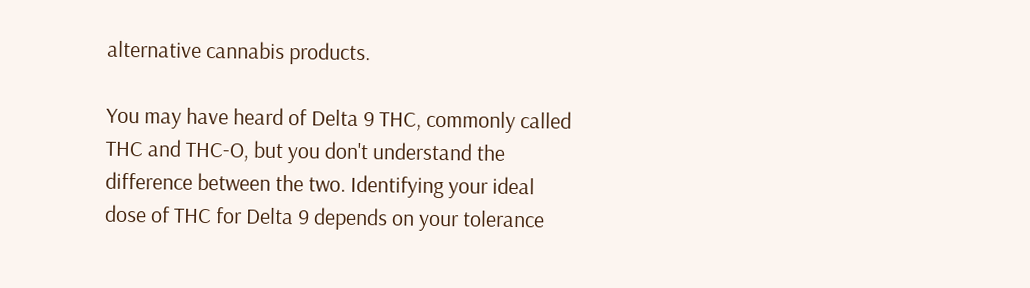alternative cannabis products.

You may have heard of Delta 9 THC, commonly called THC and THC-O, but you don't understand the difference between the two. Identifying your ideal dose of THC for Delta 9 depends on your tolerance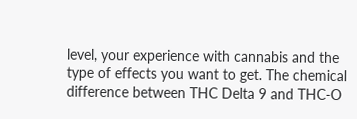level, your experience with cannabis and the type of effects you want to get. The chemical difference between THC Delta 9 and THC-O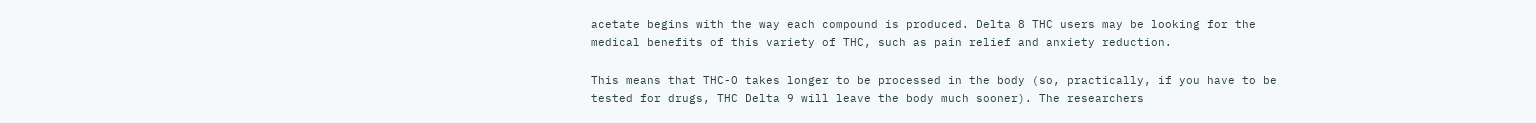acetate begins with the way each compound is produced. Delta 8 THC users may be looking for the medical benefits of this variety of THC, such as pain relief and anxiety reduction.

This means that THC-O takes longer to be processed in the body (so, practically, if you have to be tested for drugs, THC Delta 9 will leave the body much sooner). The researchers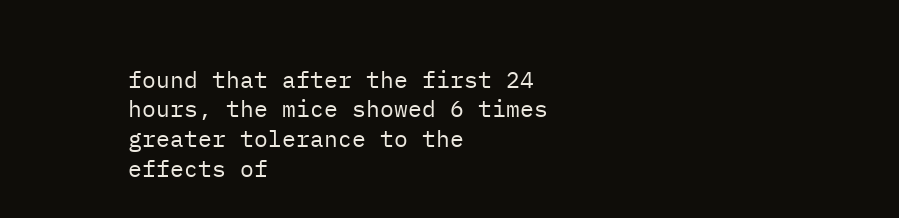found that after the first 24 hours, the mice showed 6 times greater tolerance to the effects of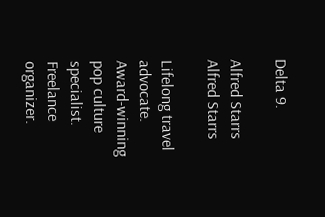Delta 9.

Alfred Starrs
Alfred Starrs

Lifelong travel advocate. Award-winning pop culture specialist. Freelance organizer.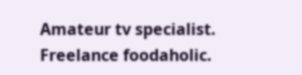Amateur tv specialist. Freelance foodaholic.